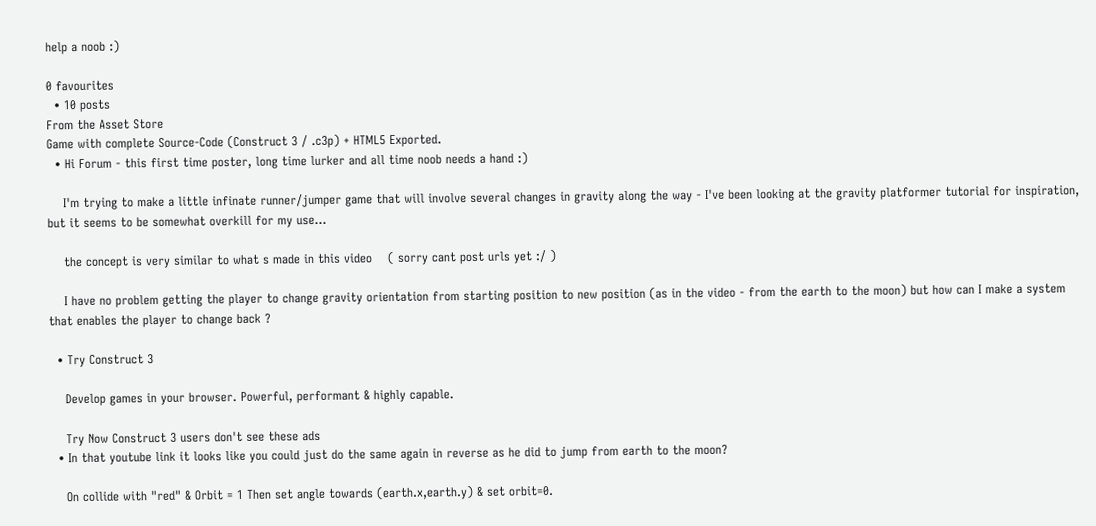help a noob :)

0 favourites
  • 10 posts
From the Asset Store
Game with complete Source-Code (Construct 3 / .c3p) + HTML5 Exported.
  • Hi Forum - this first time poster, long time lurker and all time noob needs a hand :)

    I'm trying to make a little infinate runner/jumper game that will involve several changes in gravity along the way - I've been looking at the gravity platformer tutorial for inspiration, but it seems to be somewhat overkill for my use...

    the concept is very similar to what s made in this video    ( sorry cant post urls yet :/ )

    I have no problem getting the player to change gravity orientation from starting position to new position (as in the video - from the earth to the moon) but how can I make a system that enables the player to change back ?

  • Try Construct 3

    Develop games in your browser. Powerful, performant & highly capable.

    Try Now Construct 3 users don't see these ads
  • In that youtube link it looks like you could just do the same again in reverse as he did to jump from earth to the moon?

    On collide with "red" & Orbit = 1 Then set angle towards (earth.x,earth.y) & set orbit=0.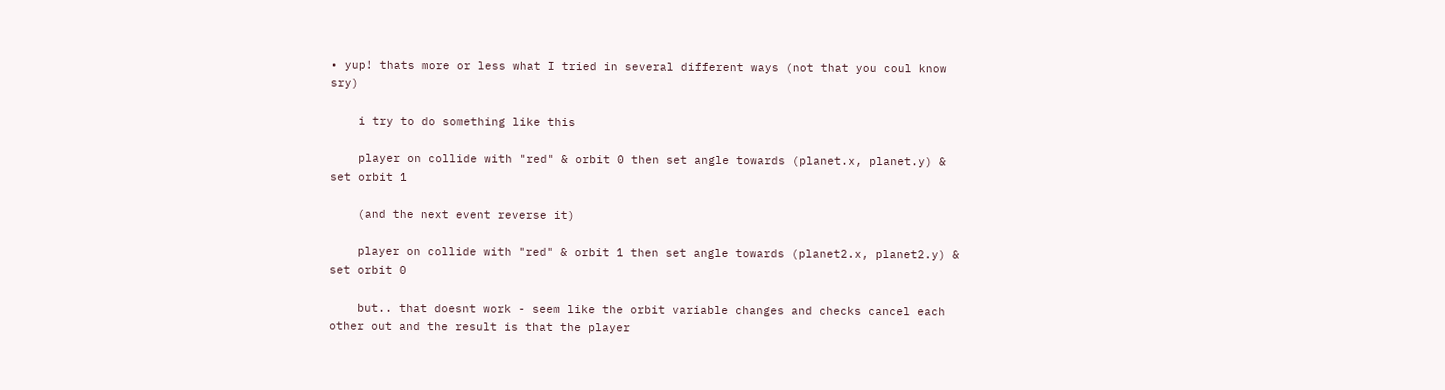• yup! thats more or less what I tried in several different ways (not that you coul know sry)

    i try to do something like this

    player on collide with "red" & orbit 0 then set angle towards (planet.x, planet.y) & set orbit 1

    (and the next event reverse it)

    player on collide with "red" & orbit 1 then set angle towards (planet2.x, planet2.y) & set orbit 0

    but.. that doesnt work - seem like the orbit variable changes and checks cancel each other out and the result is that the player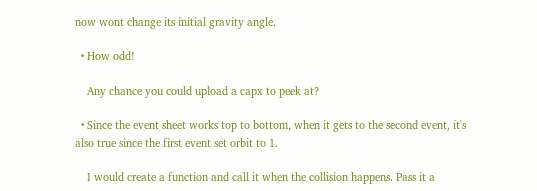now wont change its initial gravity angle.

  • How odd!

    Any chance you could upload a capx to peek at?

  • Since the event sheet works top to bottom, when it gets to the second event, it's also true since the first event set orbit to 1.

    I would create a function and call it when the collision happens. Pass it a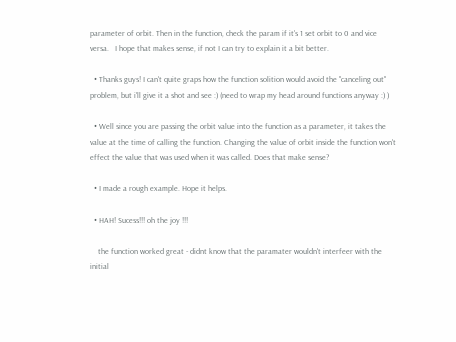parameter of orbit. Then in the function, check the param if it's 1 set orbit to 0 and vice versa.   I hope that makes sense, if not I can try to explain it a bit better.

  • Thanks guys! I can't quite graps how the function solition would avoid the "canceling out" problem, but i'll give it a shot and see :) (need to wrap my head around functions anyway :) )

  • Well since you are passing the orbit value into the function as a parameter, it takes the value at the time of calling the function. Changing the value of orbit inside the function won't effect the value that was used when it was called. Does that make sense?

  • I made a rough example. Hope it helps.

  • HAH! Sucess!!! oh the joy !!!

    the function worked great - didnt know that the paramater wouldn't interfeer with the initial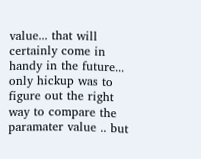value... that will certainly come in handy in the future... only hickup was to figure out the right way to compare the paramater value .. but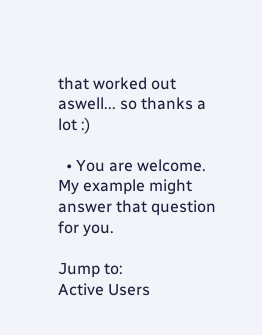that worked out aswell... so thanks a lot :)

  • You are welcome. My example might answer that question for you.

Jump to:
Active Users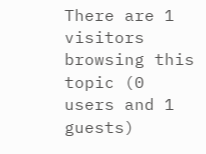There are 1 visitors browsing this topic (0 users and 1 guests)